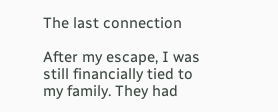The last connection

After my escape, I was still financially tied to my family. They had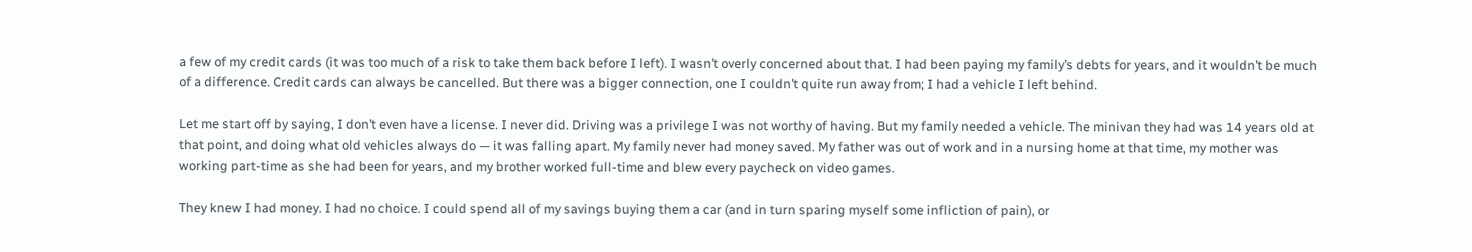a few of my credit cards (it was too much of a risk to take them back before I left). I wasn’t overly concerned about that. I had been paying my family’s debts for years, and it wouldn’t be much of a difference. Credit cards can always be cancelled. But there was a bigger connection, one I couldn’t quite run away from; I had a vehicle I left behind.

Let me start off by saying, I don’t even have a license. I never did. Driving was a privilege I was not worthy of having. But my family needed a vehicle. The minivan they had was 14 years old at that point, and doing what old vehicles always do — it was falling apart. My family never had money saved. My father was out of work and in a nursing home at that time, my mother was working part-time as she had been for years, and my brother worked full-time and blew every paycheck on video games.

They knew I had money. I had no choice. I could spend all of my savings buying them a car (and in turn sparing myself some infliction of pain), or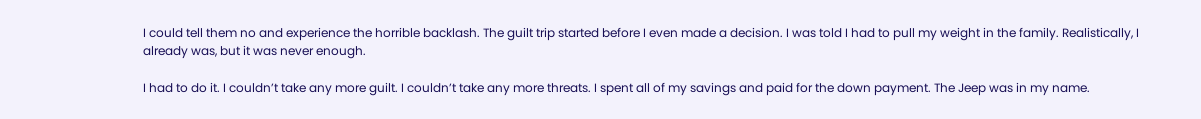I could tell them no and experience the horrible backlash. The guilt trip started before I even made a decision. I was told I had to pull my weight in the family. Realistically, I already was, but it was never enough.

I had to do it. I couldn’t take any more guilt. I couldn’t take any more threats. I spent all of my savings and paid for the down payment. The Jeep was in my name.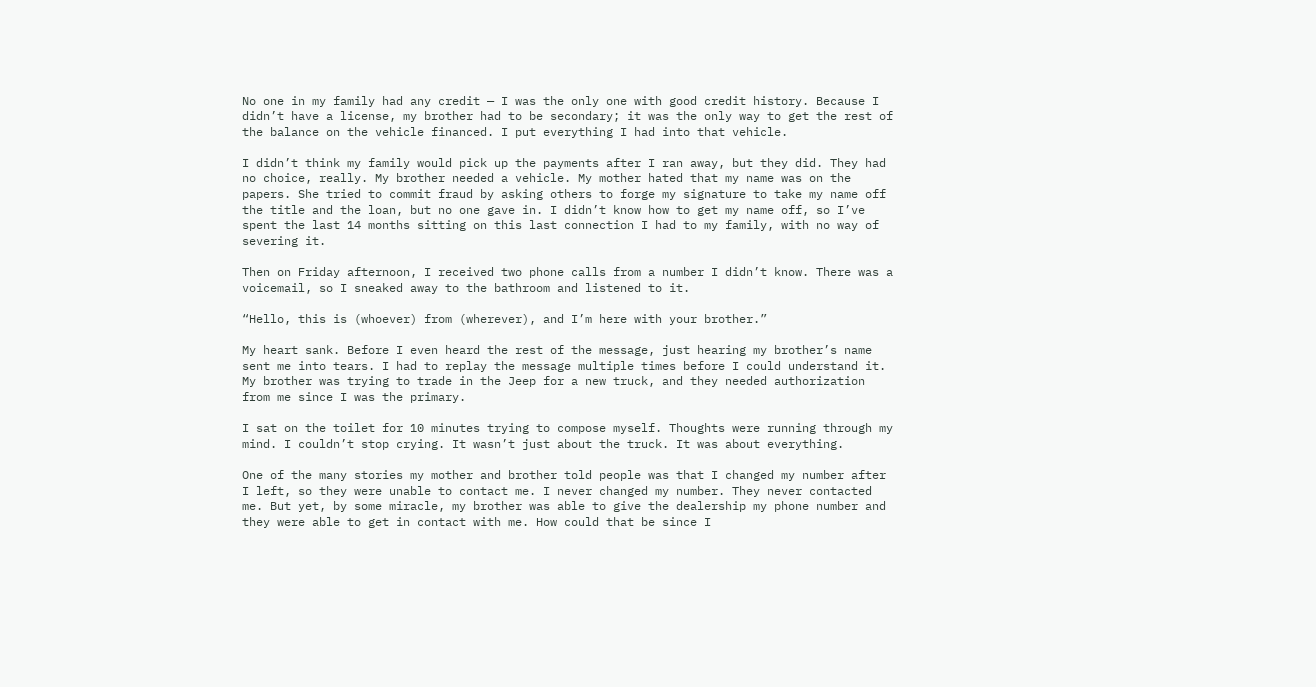No one in my family had any credit — I was the only one with good credit history. Because I didn’t have a license, my brother had to be secondary; it was the only way to get the rest of the balance on the vehicle financed. I put everything I had into that vehicle.

I didn’t think my family would pick up the payments after I ran away, but they did. They had no choice, really. My brother needed a vehicle. My mother hated that my name was on the papers. She tried to commit fraud by asking others to forge my signature to take my name off the title and the loan, but no one gave in. I didn’t know how to get my name off, so I’ve spent the last 14 months sitting on this last connection I had to my family, with no way of severing it.

Then on Friday afternoon, I received two phone calls from a number I didn’t know. There was a voicemail, so I sneaked away to the bathroom and listened to it.

“Hello, this is (whoever) from (wherever), and I’m here with your brother.”

My heart sank. Before I even heard the rest of the message, just hearing my brother’s name sent me into tears. I had to replay the message multiple times before I could understand it. My brother was trying to trade in the Jeep for a new truck, and they needed authorization from me since I was the primary.

I sat on the toilet for 10 minutes trying to compose myself. Thoughts were running through my mind. I couldn’t stop crying. It wasn’t just about the truck. It was about everything.

One of the many stories my mother and brother told people was that I changed my number after I left, so they were unable to contact me. I never changed my number. They never contacted me. But yet, by some miracle, my brother was able to give the dealership my phone number and they were able to get in contact with me. How could that be since I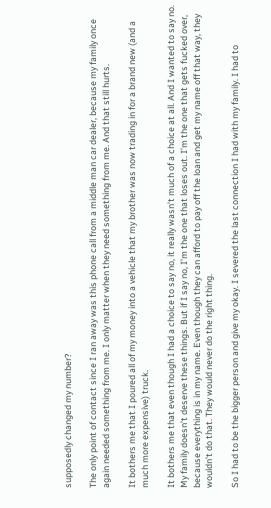supposedly changed my number?

The only point of contact since I ran away was this phone call from a middle man car dealer, because my family once again needed something from me. I only matter when they need something from me. And that still hurts.

It bothers me that I poured all of my money into a vehicle that my brother was now trading in for a brand new (and a much more expensive) truck.

It bothers me that even though I had a choice to say no, it really wasn’t much of a choice at all. And I wanted to say no. My family doesn’t deserve these things. But if I say no, I’m the one that loses out. I’m the one that gets fucked over, because everything is in my name. Even though they can afford to pay off the loan and get my name off that way, they wouldn’t do that. They would never do the right thing.

So I had to be the bigger person and give my okay. I severed the last connection I had with my family. I had to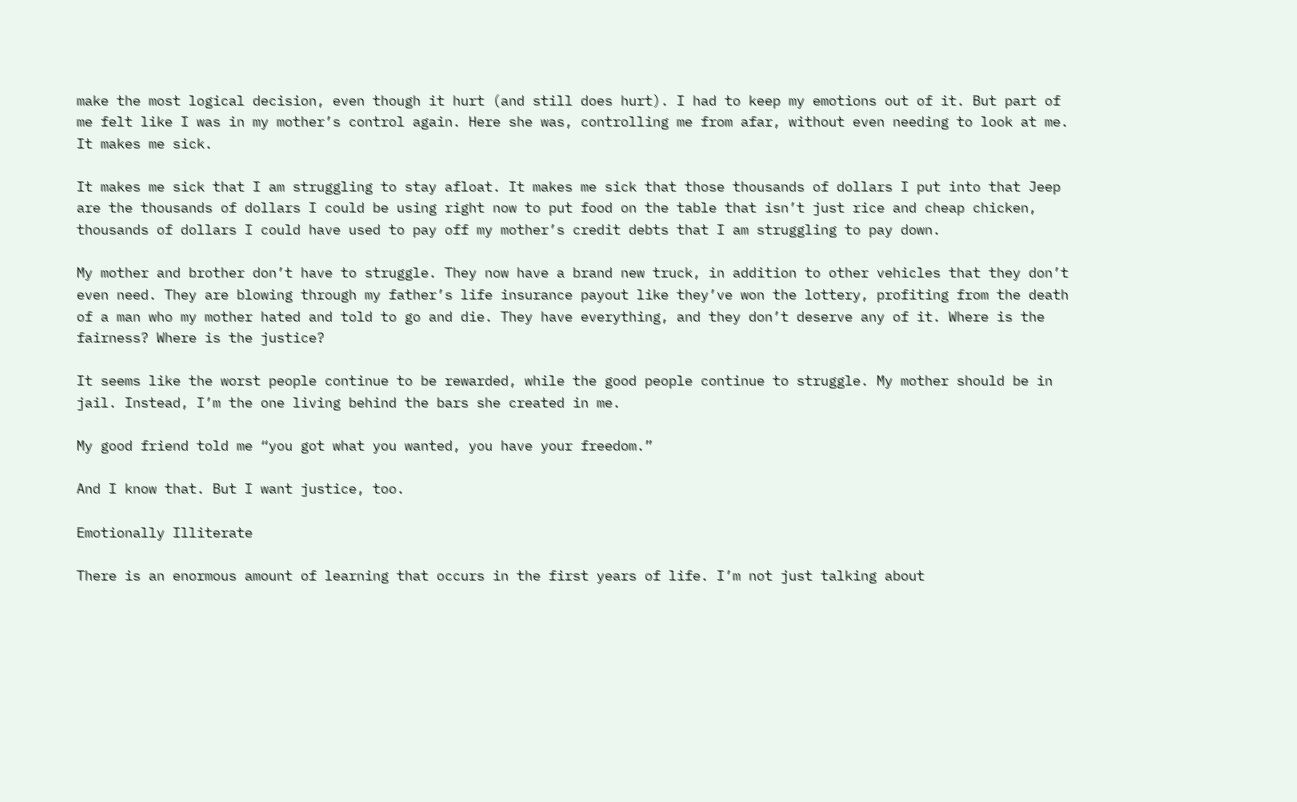make the most logical decision, even though it hurt (and still does hurt). I had to keep my emotions out of it. But part of me felt like I was in my mother’s control again. Here she was, controlling me from afar, without even needing to look at me. It makes me sick.

It makes me sick that I am struggling to stay afloat. It makes me sick that those thousands of dollars I put into that Jeep are the thousands of dollars I could be using right now to put food on the table that isn’t just rice and cheap chicken, thousands of dollars I could have used to pay off my mother’s credit debts that I am struggling to pay down.

My mother and brother don’t have to struggle. They now have a brand new truck, in addition to other vehicles that they don’t even need. They are blowing through my father’s life insurance payout like they’ve won the lottery, profiting from the death of a man who my mother hated and told to go and die. They have everything, and they don’t deserve any of it. Where is the fairness? Where is the justice?

It seems like the worst people continue to be rewarded, while the good people continue to struggle. My mother should be in jail. Instead, I’m the one living behind the bars she created in me.

My good friend told me “you got what you wanted, you have your freedom.”

And I know that. But I want justice, too.

Emotionally Illiterate

There is an enormous amount of learning that occurs in the first years of life. I’m not just talking about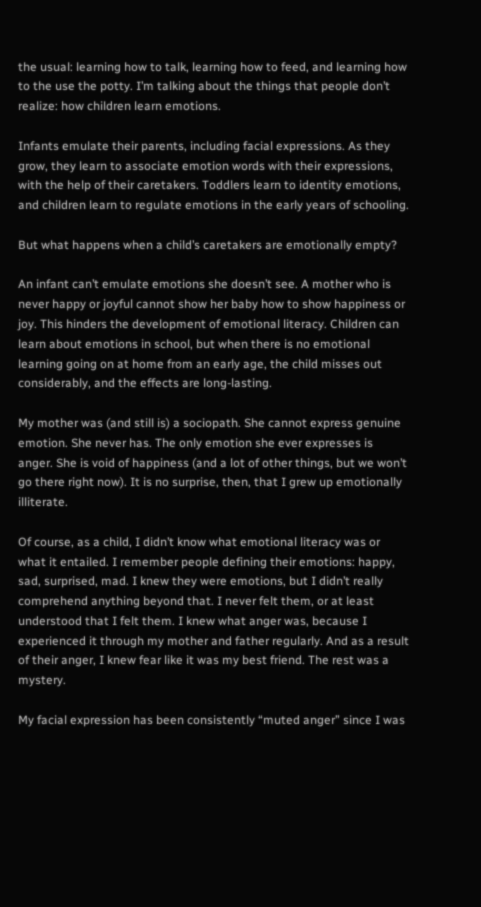the usual: learning how to talk, learning how to feed, and learning how to the use the potty. I’m talking about the things that people don’t realize: how children learn emotions.

Infants emulate their parents, including facial expressions. As they grow, they learn to associate emotion words with their expressions, with the help of their caretakers. Toddlers learn to identity emotions, and children learn to regulate emotions in the early years of schooling.

But what happens when a child’s caretakers are emotionally empty?

An infant can’t emulate emotions she doesn’t see. A mother who is never happy or joyful cannot show her baby how to show happiness or joy. This hinders the development of emotional literacy. Children can learn about emotions in school, but when there is no emotional learning going on at home from an early age, the child misses out considerably, and the effects are long-lasting.

My mother was (and still is) a sociopath. She cannot express genuine emotion. She never has. The only emotion she ever expresses is anger. She is void of happiness (and a lot of other things, but we won’t go there right now). It is no surprise, then, that I grew up emotionally illiterate.

Of course, as a child, I didn’t know what emotional literacy was or what it entailed. I remember people defining their emotions: happy, sad, surprised, mad. I knew they were emotions, but I didn’t really comprehend anything beyond that. I never felt them, or at least understood that I felt them. I knew what anger was, because I experienced it through my mother and father regularly. And as a result of their anger, I knew fear like it was my best friend. The rest was a mystery.

My facial expression has been consistently “muted anger” since I was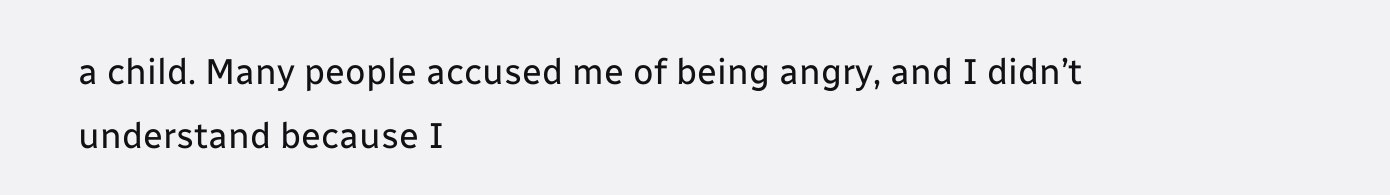a child. Many people accused me of being angry, and I didn’t understand because I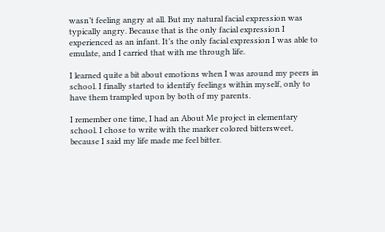wasn’t feeling angry at all. But my natural facial expression was typically angry. Because that is the only facial expression I experienced as an infant. It’s the only facial expression I was able to emulate, and I carried that with me through life.

I learned quite a bit about emotions when I was around my peers in school. I finally started to identify feelings within myself, only to have them trampled upon by both of my parents.

I remember one time, I had an About Me project in elementary school. I chose to write with the marker colored bittersweet, because I said my life made me feel bitter.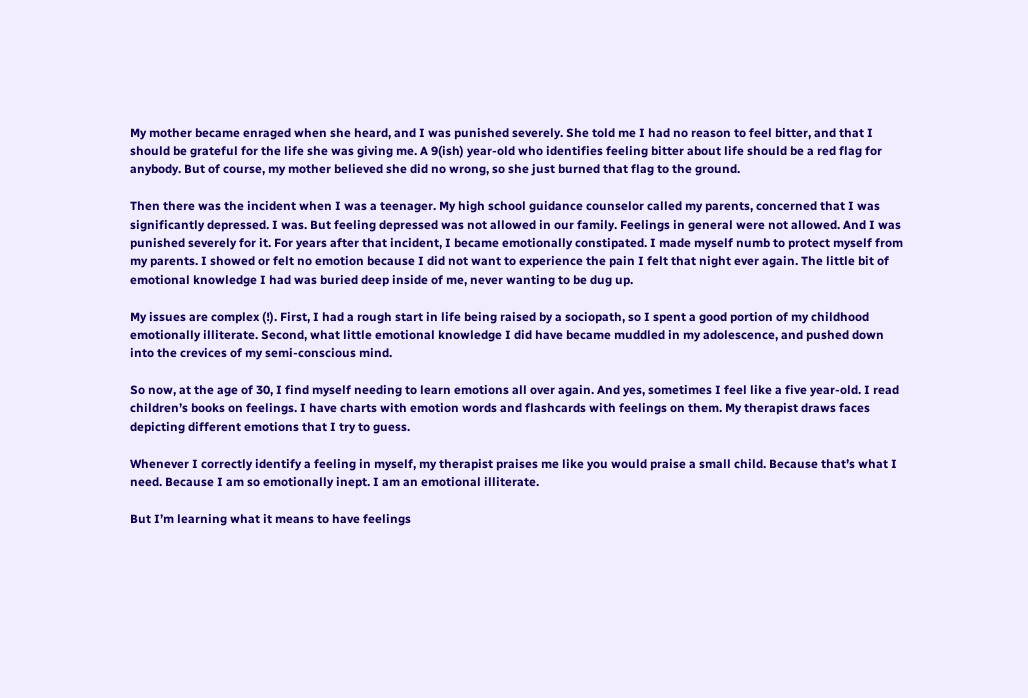My mother became enraged when she heard, and I was punished severely. She told me I had no reason to feel bitter, and that I should be grateful for the life she was giving me. A 9(ish) year-old who identifies feeling bitter about life should be a red flag for anybody. But of course, my mother believed she did no wrong, so she just burned that flag to the ground.

Then there was the incident when I was a teenager. My high school guidance counselor called my parents, concerned that I was significantly depressed. I was. But feeling depressed was not allowed in our family. Feelings in general were not allowed. And I was punished severely for it. For years after that incident, I became emotionally constipated. I made myself numb to protect myself from my parents. I showed or felt no emotion because I did not want to experience the pain I felt that night ever again. The little bit of emotional knowledge I had was buried deep inside of me, never wanting to be dug up.

My issues are complex (!). First, I had a rough start in life being raised by a sociopath, so I spent a good portion of my childhood emotionally illiterate. Second, what little emotional knowledge I did have became muddled in my adolescence, and pushed down into the crevices of my semi-conscious mind.

So now, at the age of 30, I find myself needing to learn emotions all over again. And yes, sometimes I feel like a five year-old. I read children’s books on feelings. I have charts with emotion words and flashcards with feelings on them. My therapist draws faces depicting different emotions that I try to guess.

Whenever I correctly identify a feeling in myself, my therapist praises me like you would praise a small child. Because that’s what I need. Because I am so emotionally inept. I am an emotional illiterate.

But I’m learning what it means to have feelings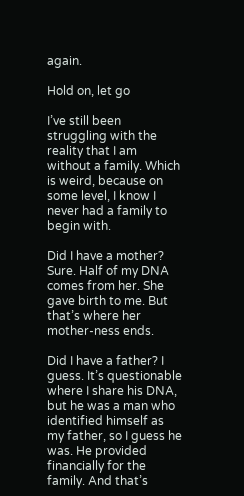again.

Hold on, let go

I’ve still been struggling with the reality that I am without a family. Which is weird, because on some level, I know I never had a family to begin with.

Did I have a mother? Sure. Half of my DNA comes from her. She gave birth to me. But that’s where her mother-ness ends.

Did I have a father? I guess. It’s questionable where I share his DNA, but he was a man who identified himself as my father, so I guess he was. He provided financially for the family. And that’s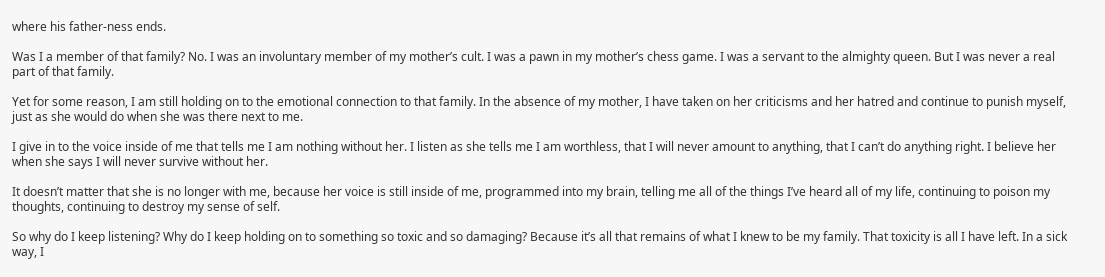where his father-ness ends.

Was I a member of that family? No. I was an involuntary member of my mother’s cult. I was a pawn in my mother’s chess game. I was a servant to the almighty queen. But I was never a real part of that family.

Yet for some reason, I am still holding on to the emotional connection to that family. In the absence of my mother, I have taken on her criticisms and her hatred and continue to punish myself, just as she would do when she was there next to me.

I give in to the voice inside of me that tells me I am nothing without her. I listen as she tells me I am worthless, that I will never amount to anything, that I can’t do anything right. I believe her when she says I will never survive without her.

It doesn’t matter that she is no longer with me, because her voice is still inside of me, programmed into my brain, telling me all of the things I’ve heard all of my life, continuing to poison my thoughts, continuing to destroy my sense of self.

So why do I keep listening? Why do I keep holding on to something so toxic and so damaging? Because it’s all that remains of what I knew to be my family. That toxicity is all I have left. In a sick way, I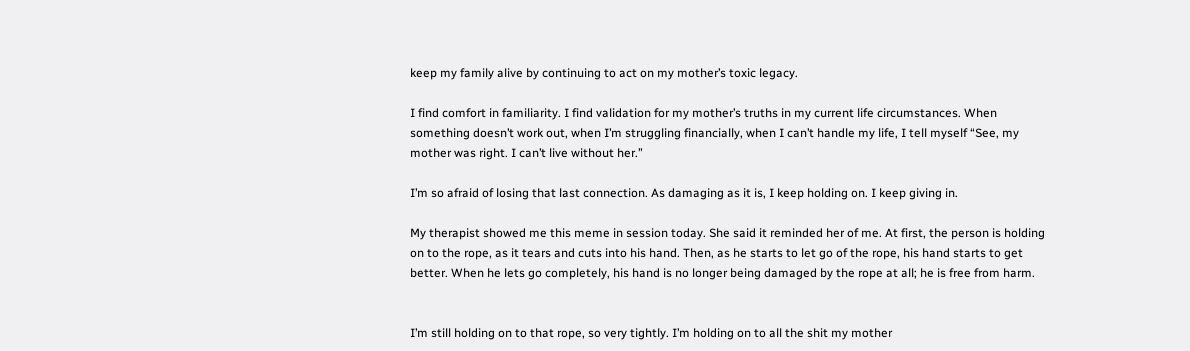keep my family alive by continuing to act on my mother’s toxic legacy.

I find comfort in familiarity. I find validation for my mother’s truths in my current life circumstances. When something doesn’t work out, when I’m struggling financially, when I can’t handle my life, I tell myself “See, my mother was right. I can’t live without her.”

I’m so afraid of losing that last connection. As damaging as it is, I keep holding on. I keep giving in.

My therapist showed me this meme in session today. She said it reminded her of me. At first, the person is holding on to the rope, as it tears and cuts into his hand. Then, as he starts to let go of the rope, his hand starts to get better. When he lets go completely, his hand is no longer being damaged by the rope at all; he is free from harm.


I’m still holding on to that rope, so very tightly. I’m holding on to all the shit my mother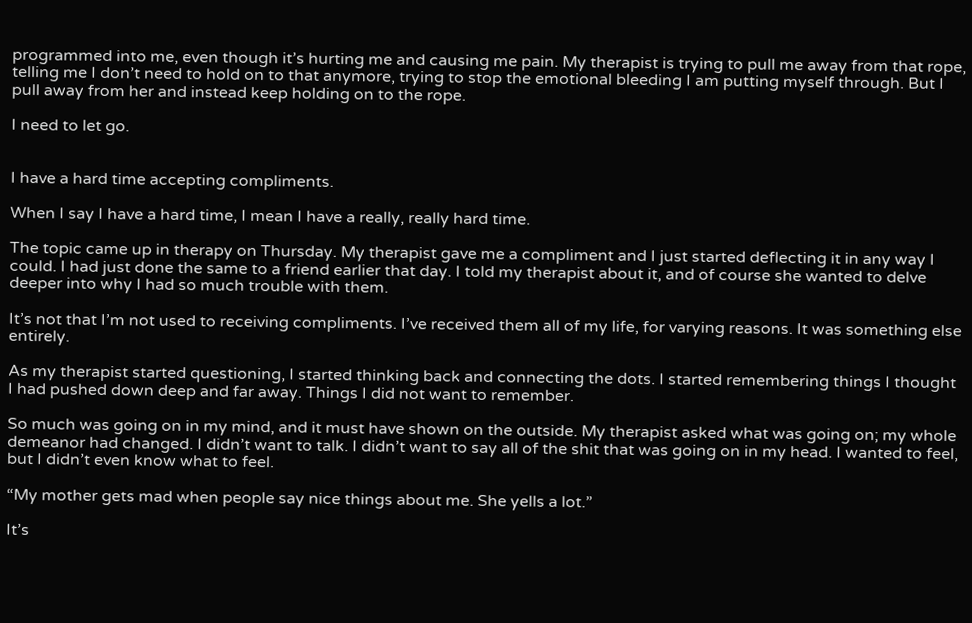programmed into me, even though it’s hurting me and causing me pain. My therapist is trying to pull me away from that rope, telling me I don’t need to hold on to that anymore, trying to stop the emotional bleeding I am putting myself through. But I pull away from her and instead keep holding on to the rope.

I need to let go.


I have a hard time accepting compliments.

When I say I have a hard time, I mean I have a really, really hard time.

The topic came up in therapy on Thursday. My therapist gave me a compliment and I just started deflecting it in any way I could. I had just done the same to a friend earlier that day. I told my therapist about it, and of course she wanted to delve deeper into why I had so much trouble with them.

It’s not that I’m not used to receiving compliments. I’ve received them all of my life, for varying reasons. It was something else entirely.

As my therapist started questioning, I started thinking back and connecting the dots. I started remembering things I thought I had pushed down deep and far away. Things I did not want to remember.

So much was going on in my mind, and it must have shown on the outside. My therapist asked what was going on; my whole demeanor had changed. I didn’t want to talk. I didn’t want to say all of the shit that was going on in my head. I wanted to feel, but I didn’t even know what to feel.

“My mother gets mad when people say nice things about me. She yells a lot.”

It’s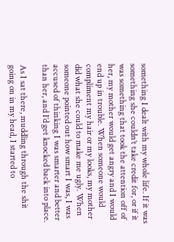something I dealt with my whole life. If it was something she couldn’t take credit for, or if it was something that took the attention off of her, my mother would get angry and I would end up in trouble. When someone would compliment my hair or my looks, my mother did what she could to make me ugly. When someone pointed out how smart I was, I was accused of thinking I was smarter and better than her, and I’d get knocked back into place.

As I sat there, muddling through the shit going on in my head, I started to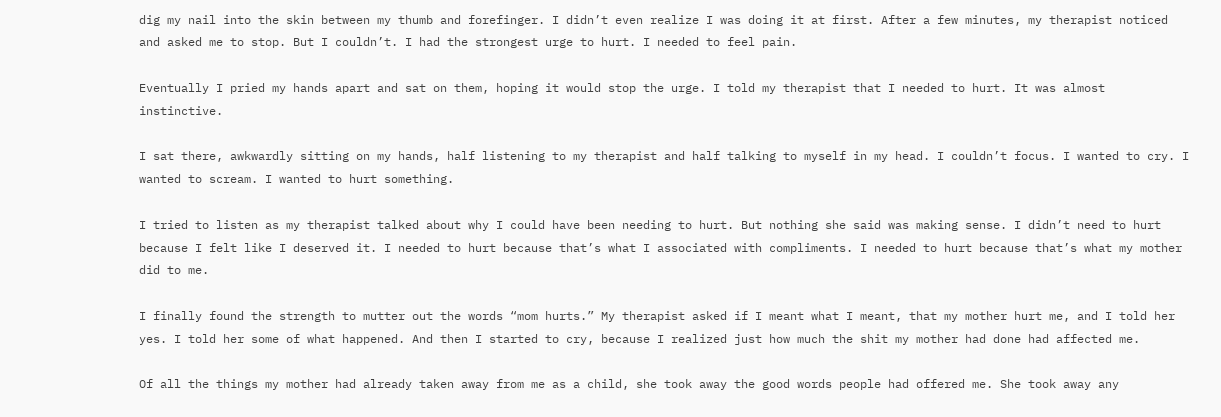dig my nail into the skin between my thumb and forefinger. I didn’t even realize I was doing it at first. After a few minutes, my therapist noticed and asked me to stop. But I couldn’t. I had the strongest urge to hurt. I needed to feel pain.

Eventually I pried my hands apart and sat on them, hoping it would stop the urge. I told my therapist that I needed to hurt. It was almost instinctive.

I sat there, awkwardly sitting on my hands, half listening to my therapist and half talking to myself in my head. I couldn’t focus. I wanted to cry. I wanted to scream. I wanted to hurt something.

I tried to listen as my therapist talked about why I could have been needing to hurt. But nothing she said was making sense. I didn’t need to hurt because I felt like I deserved it. I needed to hurt because that’s what I associated with compliments. I needed to hurt because that’s what my mother did to me.

I finally found the strength to mutter out the words “mom hurts.” My therapist asked if I meant what I meant, that my mother hurt me, and I told her yes. I told her some of what happened. And then I started to cry, because I realized just how much the shit my mother had done had affected me.

Of all the things my mother had already taken away from me as a child, she took away the good words people had offered me. She took away any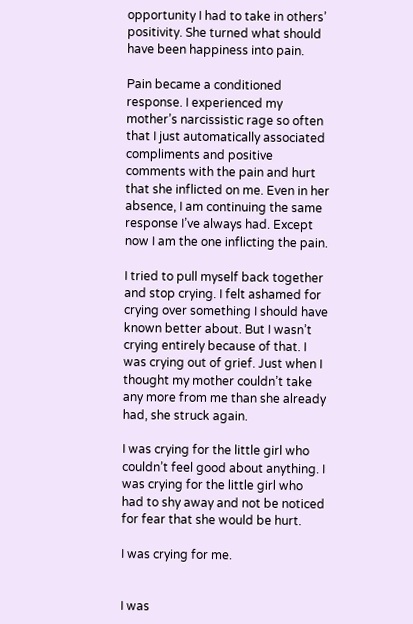opportunity I had to take in others’ positivity. She turned what should have been happiness into pain.

Pain became a conditioned response. I experienced my mother’s narcissistic rage so often that I just automatically associated compliments and positive comments with the pain and hurt that she inflicted on me. Even in her absence, I am continuing the same response I’ve always had. Except now I am the one inflicting the pain.

I tried to pull myself back together and stop crying. I felt ashamed for crying over something I should have known better about. But I wasn’t crying entirely because of that. I was crying out of grief. Just when I thought my mother couldn’t take any more from me than she already had, she struck again.

I was crying for the little girl who couldn’t feel good about anything. I was crying for the little girl who had to shy away and not be noticed for fear that she would be hurt.

I was crying for me.


I was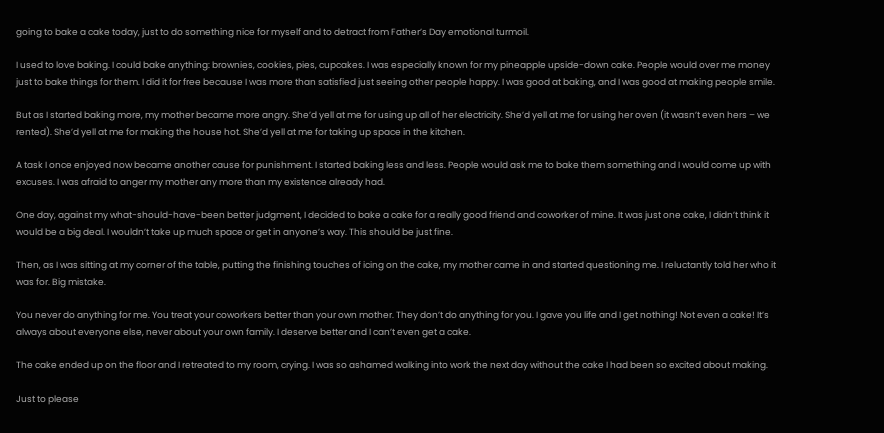going to bake a cake today, just to do something nice for myself and to detract from Father’s Day emotional turmoil.

I used to love baking. I could bake anything: brownies, cookies, pies, cupcakes. I was especially known for my pineapple upside-down cake. People would over me money just to bake things for them. I did it for free because I was more than satisfied just seeing other people happy. I was good at baking, and I was good at making people smile.

But as I started baking more, my mother became more angry. She’d yell at me for using up all of her electricity. She’d yell at me for using her oven (it wasn’t even hers – we rented). She’d yell at me for making the house hot. She’d yell at me for taking up space in the kitchen.

A task I once enjoyed now became another cause for punishment. I started baking less and less. People would ask me to bake them something and I would come up with excuses. I was afraid to anger my mother any more than my existence already had.

One day, against my what-should-have-been better judgment, I decided to bake a cake for a really good friend and coworker of mine. It was just one cake, I didn’t think it would be a big deal. I wouldn’t take up much space or get in anyone’s way. This should be just fine.

Then, as I was sitting at my corner of the table, putting the finishing touches of icing on the cake, my mother came in and started questioning me. I reluctantly told her who it was for. Big mistake.

You never do anything for me. You treat your coworkers better than your own mother. They don’t do anything for you. I gave you life and I get nothing! Not even a cake! It’s always about everyone else, never about your own family. I deserve better and I can’t even get a cake.

The cake ended up on the floor and I retreated to my room, crying. I was so ashamed walking into work the next day without the cake I had been so excited about making.

Just to please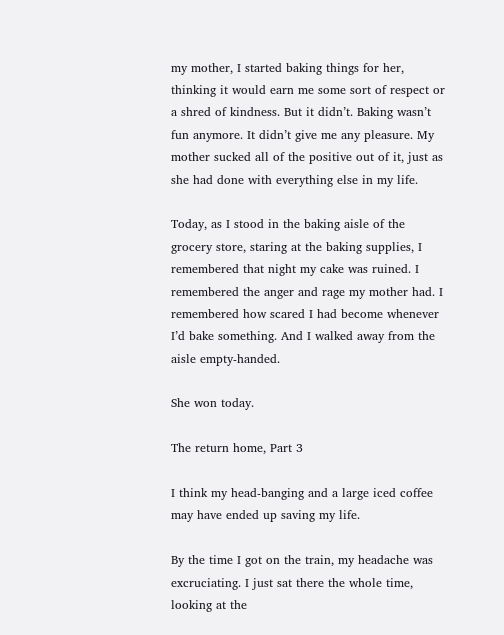my mother, I started baking things for her, thinking it would earn me some sort of respect or a shred of kindness. But it didn’t. Baking wasn’t fun anymore. It didn’t give me any pleasure. My mother sucked all of the positive out of it, just as she had done with everything else in my life.

Today, as I stood in the baking aisle of the grocery store, staring at the baking supplies, I remembered that night my cake was ruined. I remembered the anger and rage my mother had. I remembered how scared I had become whenever I’d bake something. And I walked away from the aisle empty-handed.

She won today.

The return home, Part 3

I think my head-banging and a large iced coffee may have ended up saving my life.

By the time I got on the train, my headache was excruciating. I just sat there the whole time, looking at the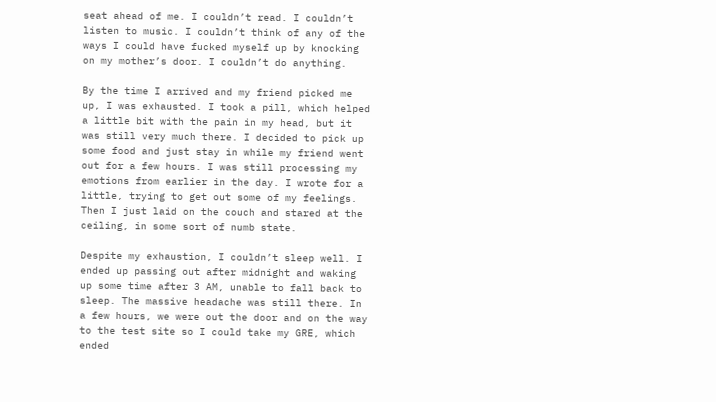seat ahead of me. I couldn’t read. I couldn’t listen to music. I couldn’t think of any of the ways I could have fucked myself up by knocking on my mother’s door. I couldn’t do anything.

By the time I arrived and my friend picked me up, I was exhausted. I took a pill, which helped a little bit with the pain in my head, but it was still very much there. I decided to pick up some food and just stay in while my friend went out for a few hours. I was still processing my emotions from earlier in the day. I wrote for a little, trying to get out some of my feelings. Then I just laid on the couch and stared at the ceiling, in some sort of numb state.

Despite my exhaustion, I couldn’t sleep well. I ended up passing out after midnight and waking up some time after 3 AM, unable to fall back to sleep. The massive headache was still there. In a few hours, we were out the door and on the way to the test site so I could take my GRE, which ended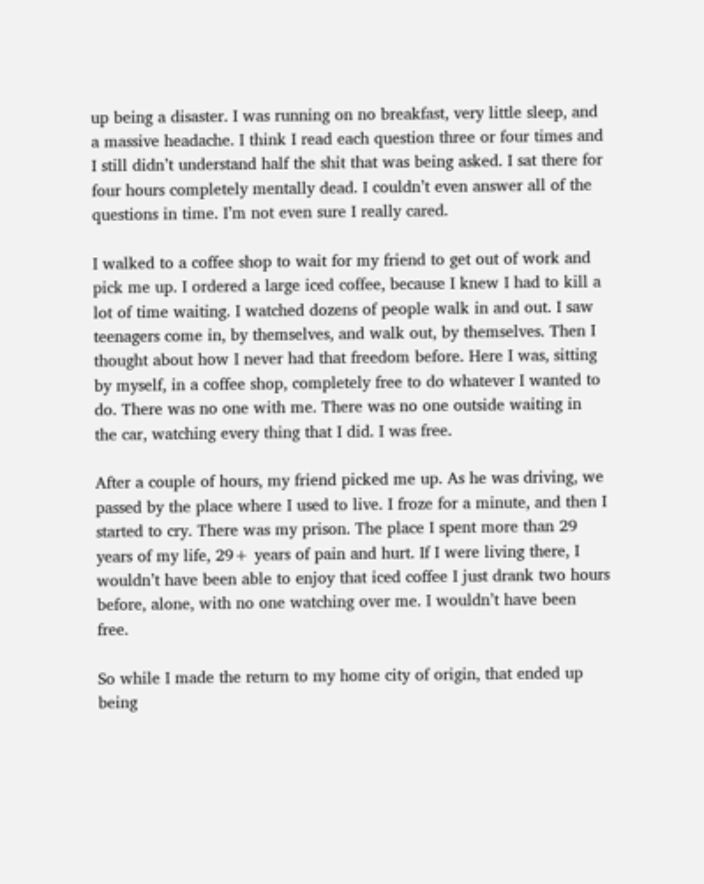up being a disaster. I was running on no breakfast, very little sleep, and a massive headache. I think I read each question three or four times and I still didn’t understand half the shit that was being asked. I sat there for four hours completely mentally dead. I couldn’t even answer all of the questions in time. I’m not even sure I really cared.

I walked to a coffee shop to wait for my friend to get out of work and pick me up. I ordered a large iced coffee, because I knew I had to kill a lot of time waiting. I watched dozens of people walk in and out. I saw teenagers come in, by themselves, and walk out, by themselves. Then I thought about how I never had that freedom before. Here I was, sitting by myself, in a coffee shop, completely free to do whatever I wanted to do. There was no one with me. There was no one outside waiting in the car, watching every thing that I did. I was free.

After a couple of hours, my friend picked me up. As he was driving, we passed by the place where I used to live. I froze for a minute, and then I started to cry. There was my prison. The place I spent more than 29 years of my life, 29+ years of pain and hurt. If I were living there, I wouldn’t have been able to enjoy that iced coffee I just drank two hours before, alone, with no one watching over me. I wouldn’t have been free.

So while I made the return to my home city of origin, that ended up being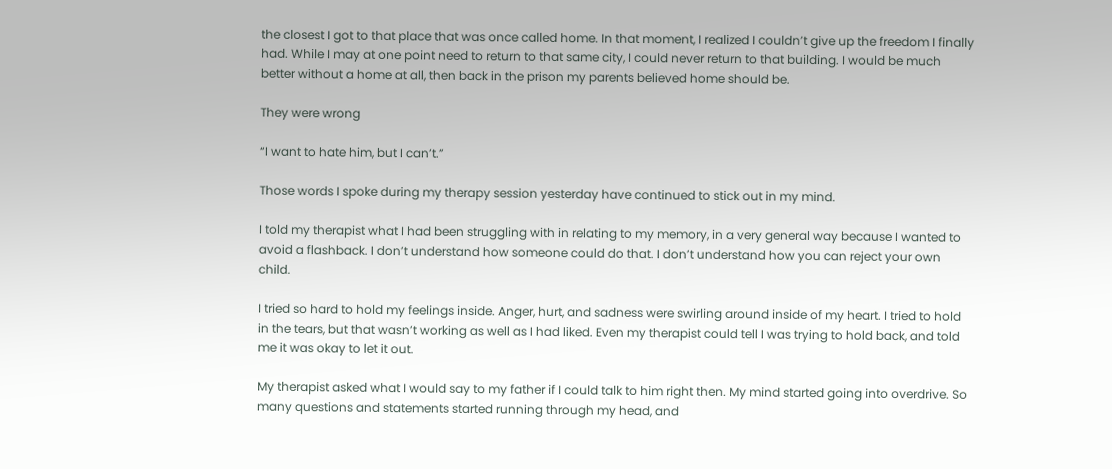the closest I got to that place that was once called home. In that moment, I realized I couldn’t give up the freedom I finally had. While I may at one point need to return to that same city, I could never return to that building. I would be much better without a home at all, then back in the prison my parents believed home should be.

They were wrong

“I want to hate him, but I can’t.”

Those words I spoke during my therapy session yesterday have continued to stick out in my mind.

I told my therapist what I had been struggling with in relating to my memory, in a very general way because I wanted to avoid a flashback. I don’t understand how someone could do that. I don’t understand how you can reject your own child.

I tried so hard to hold my feelings inside. Anger, hurt, and sadness were swirling around inside of my heart. I tried to hold in the tears, but that wasn’t working as well as I had liked. Even my therapist could tell I was trying to hold back, and told me it was okay to let it out.

My therapist asked what I would say to my father if I could talk to him right then. My mind started going into overdrive. So many questions and statements started running through my head, and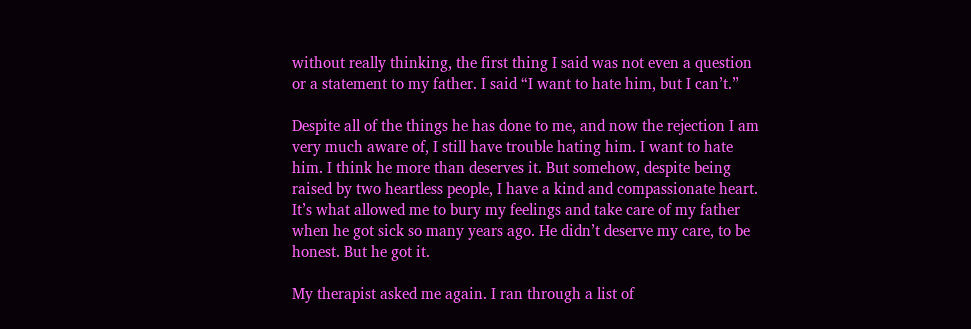without really thinking, the first thing I said was not even a question or a statement to my father. I said “I want to hate him, but I can’t.”

Despite all of the things he has done to me, and now the rejection I am very much aware of, I still have trouble hating him. I want to hate him. I think he more than deserves it. But somehow, despite being raised by two heartless people, I have a kind and compassionate heart. It’s what allowed me to bury my feelings and take care of my father when he got sick so many years ago. He didn’t deserve my care, to be honest. But he got it.

My therapist asked me again. I ran through a list of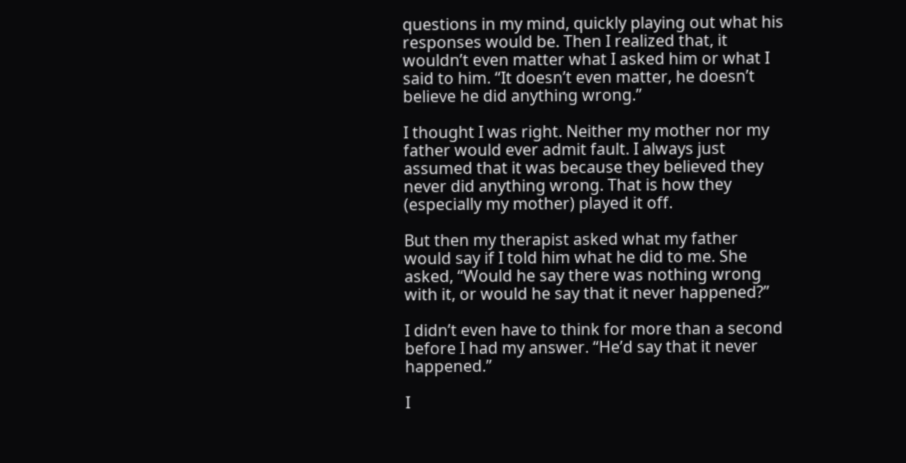questions in my mind, quickly playing out what his responses would be. Then I realized that, it wouldn’t even matter what I asked him or what I said to him. “It doesn’t even matter, he doesn’t believe he did anything wrong.”

I thought I was right. Neither my mother nor my father would ever admit fault. I always just assumed that it was because they believed they never did anything wrong. That is how they (especially my mother) played it off.

But then my therapist asked what my father would say if I told him what he did to me. She asked, “Would he say there was nothing wrong with it, or would he say that it never happened?”

I didn’t even have to think for more than a second before I had my answer. “He’d say that it never happened.”

I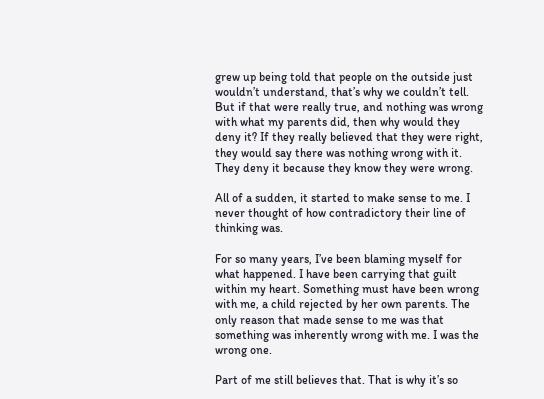grew up being told that people on the outside just wouldn’t understand, that’s why we couldn’t tell. But if that were really true, and nothing was wrong with what my parents did, then why would they deny it? If they really believed that they were right, they would say there was nothing wrong with it. They deny it because they know they were wrong.

All of a sudden, it started to make sense to me. I never thought of how contradictory their line of thinking was.

For so many years, I’ve been blaming myself for what happened. I have been carrying that guilt within my heart. Something must have been wrong with me, a child rejected by her own parents. The only reason that made sense to me was that something was inherently wrong with me. I was the wrong one.

Part of me still believes that. That is why it’s so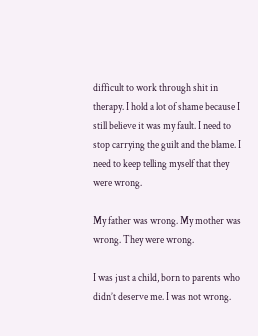difficult to work through shit in therapy. I hold a lot of shame because I still believe it was my fault. I need to stop carrying the guilt and the blame. I need to keep telling myself that they were wrong.

My father was wrong. My mother was wrong. They were wrong.

I was just a child, born to parents who didn’t deserve me. I was not wrong.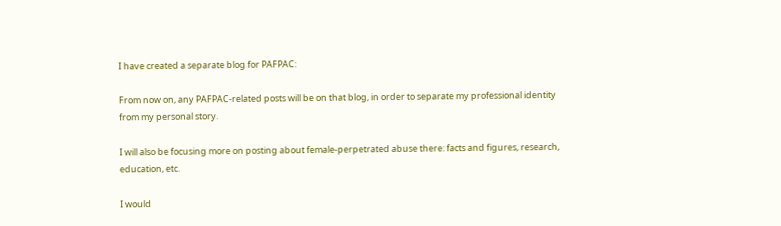I have created a separate blog for PAFPAC:

From now on, any PAFPAC-related posts will be on that blog, in order to separate my professional identity from my personal story.

I will also be focusing more on posting about female-perpetrated abuse there: facts and figures, research, education, etc.

I would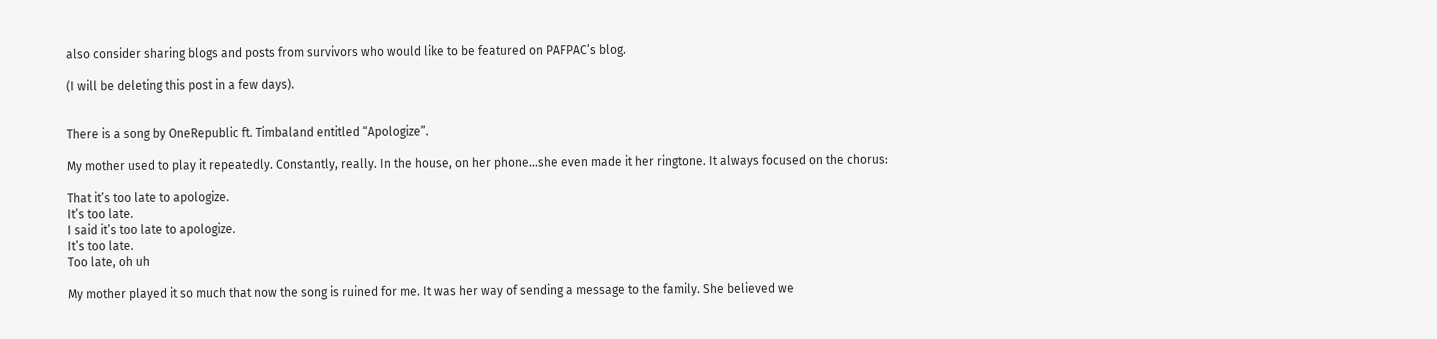also consider sharing blogs and posts from survivors who would like to be featured on PAFPAC’s blog.

(I will be deleting this post in a few days).


There is a song by OneRepublic ft. Timbaland entitled “Apologize”.

My mother used to play it repeatedly. Constantly, really. In the house, on her phone…she even made it her ringtone. It always focused on the chorus:

That it’s too late to apologize.
It’s too late.
I said it’s too late to apologize.
It’s too late.
Too late, oh uh

My mother played it so much that now the song is ruined for me. It was her way of sending a message to the family. She believed we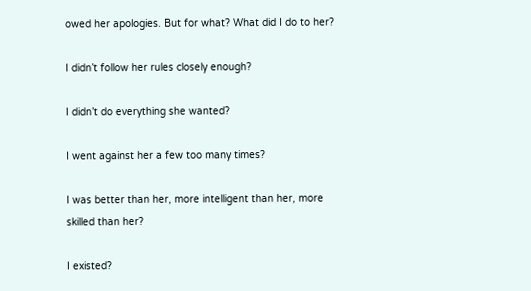owed her apologies. But for what? What did I do to her?

I didn’t follow her rules closely enough?

I didn’t do everything she wanted?

I went against her a few too many times?

I was better than her, more intelligent than her, more skilled than her?

I existed?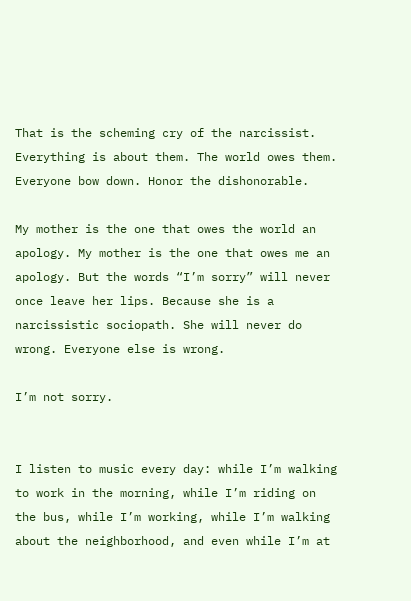That is the scheming cry of the narcissist. Everything is about them. The world owes them. Everyone bow down. Honor the dishonorable.

My mother is the one that owes the world an apology. My mother is the one that owes me an apology. But the words “I’m sorry” will never once leave her lips. Because she is a narcissistic sociopath. She will never do wrong. Everyone else is wrong.

I’m not sorry.


I listen to music every day: while I’m walking to work in the morning, while I’m riding on the bus, while I’m working, while I’m walking about the neighborhood, and even while I’m at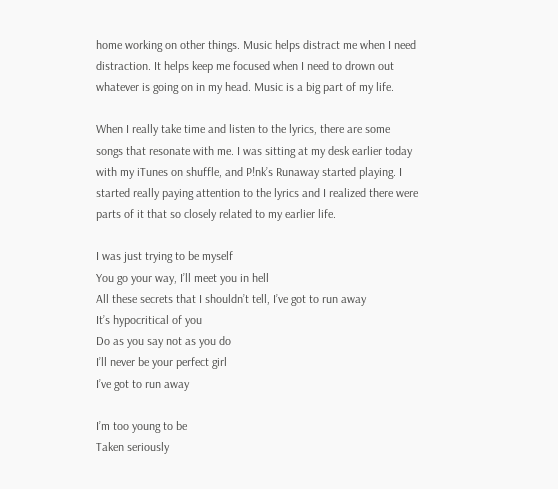home working on other things. Music helps distract me when I need distraction. It helps keep me focused when I need to drown out whatever is going on in my head. Music is a big part of my life.

When I really take time and listen to the lyrics, there are some songs that resonate with me. I was sitting at my desk earlier today with my iTunes on shuffle, and P!nk’s Runaway started playing. I started really paying attention to the lyrics and I realized there were parts of it that so closely related to my earlier life.

I was just trying to be myself
You go your way, I’ll meet you in hell
All these secrets that I shouldn’t tell, I’ve got to run away
It’s hypocritical of you
Do as you say not as you do
I’ll never be your perfect girl
I’ve got to run away

I’m too young to be
Taken seriously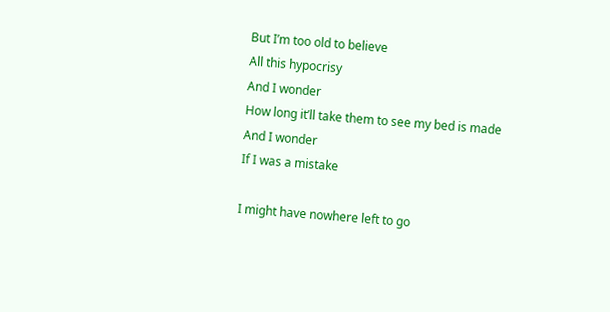But I’m too old to believe
All this hypocrisy
And I wonder
How long it’ll take them to see my bed is made
And I wonder
If I was a mistake

I might have nowhere left to go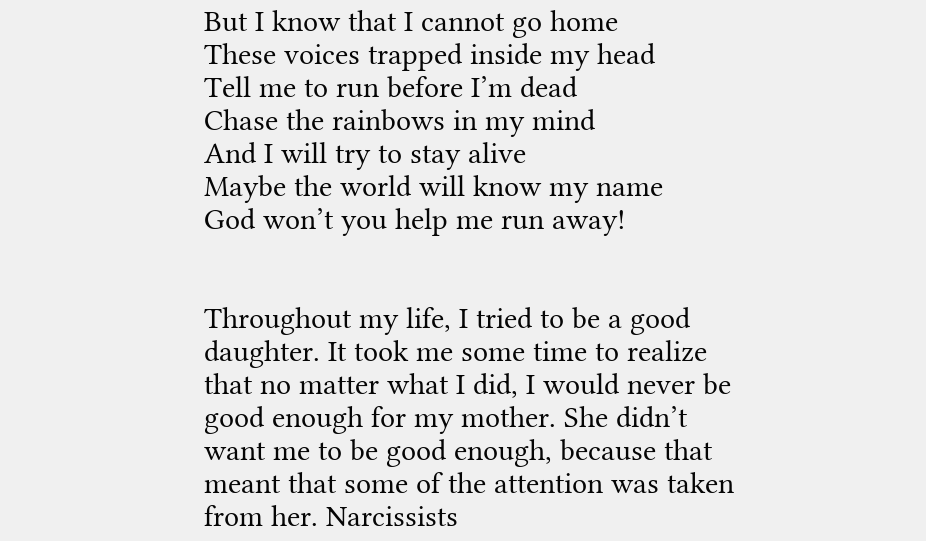But I know that I cannot go home
These voices trapped inside my head
Tell me to run before I’m dead
Chase the rainbows in my mind
And I will try to stay alive
Maybe the world will know my name
God won’t you help me run away!


Throughout my life, I tried to be a good daughter. It took me some time to realize that no matter what I did, I would never be good enough for my mother. She didn’t want me to be good enough, because that meant that some of the attention was taken from her. Narcissists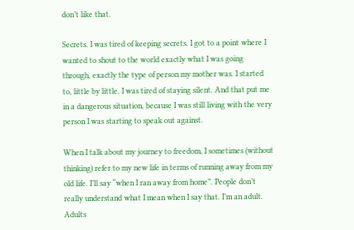don’t like that.

Secrets. I was tired of keeping secrets. I got to a point where I wanted to shout to the world exactly what I was going through, exactly the type of person my mother was. I started to, little by little. I was tired of staying silent. And that put me in a dangerous situation, because I was still living with the very person I was starting to speak out against.

When I talk about my journey to freedom, I sometimes (without thinking) refer to my new life in terms of running away from my old life. I’ll say “when I ran away from home”. People don’t really understand what I mean when I say that. I’m an adult. Adults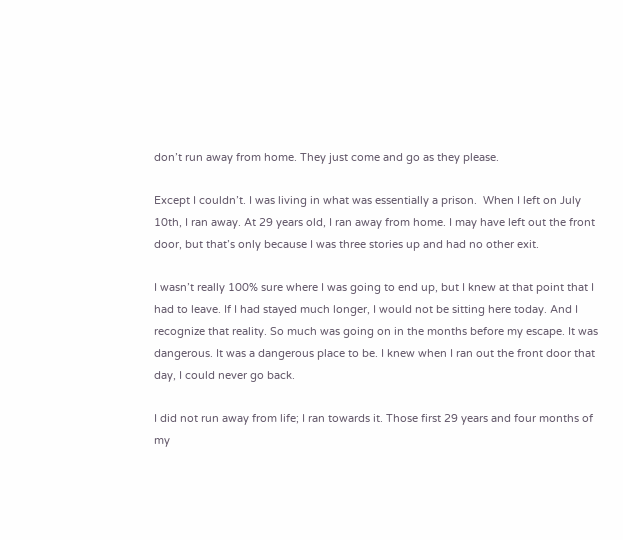don’t run away from home. They just come and go as they please.

Except I couldn’t. I was living in what was essentially a prison.  When I left on July 10th, I ran away. At 29 years old, I ran away from home. I may have left out the front door, but that’s only because I was three stories up and had no other exit.

I wasn’t really 100% sure where I was going to end up, but I knew at that point that I had to leave. If I had stayed much longer, I would not be sitting here today. And I recognize that reality. So much was going on in the months before my escape. It was dangerous. It was a dangerous place to be. I knew when I ran out the front door that day, I could never go back.

I did not run away from life; I ran towards it. Those first 29 years and four months of my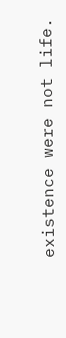existence were not life.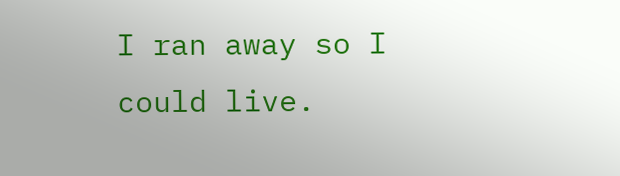I ran away so I could live.